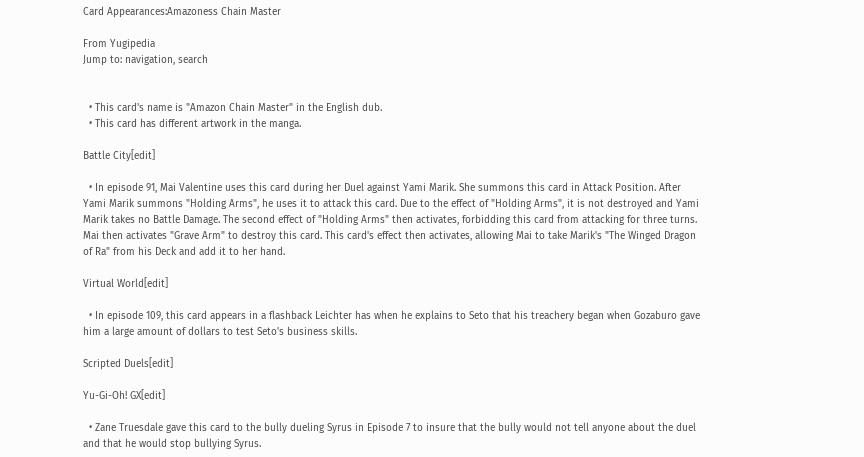Card Appearances:Amazoness Chain Master

From Yugipedia
Jump to: navigation, search


  • This card's name is "Amazon Chain Master" in the English dub.
  • This card has different artwork in the manga.

Battle City[edit]

  • In episode 91, Mai Valentine uses this card during her Duel against Yami Marik. She summons this card in Attack Position. After Yami Marik summons "Holding Arms", he uses it to attack this card. Due to the effect of "Holding Arms", it is not destroyed and Yami Marik takes no Battle Damage. The second effect of "Holding Arms" then activates, forbidding this card from attacking for three turns. Mai then activates "Grave Arm" to destroy this card. This card's effect then activates, allowing Mai to take Marik's "The Winged Dragon of Ra" from his Deck and add it to her hand.

Virtual World[edit]

  • In episode 109, this card appears in a flashback Leichter has when he explains to Seto that his treachery began when Gozaburo gave him a large amount of dollars to test Seto's business skills.

Scripted Duels[edit]

Yu-Gi-Oh! GX[edit]

  • Zane Truesdale gave this card to the bully dueling Syrus in Episode 7 to insure that the bully would not tell anyone about the duel and that he would stop bullying Syrus.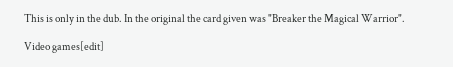This is only in the dub. In the original the card given was "Breaker the Magical Warrior".

Video games[edit]